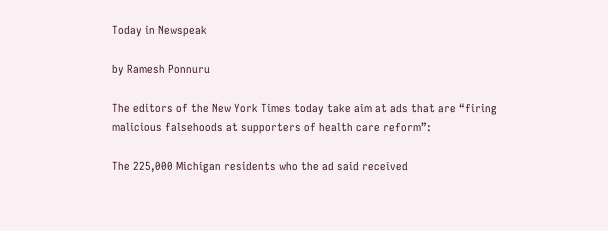Today in Newspeak

by Ramesh Ponnuru

The editors of the New York Times today take aim at ads that are “firing malicious falsehoods at supporters of health care reform”:

The 225,000 Michigan residents who the ad said received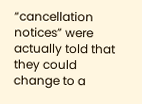“cancellation notices” were actually told that they could change to a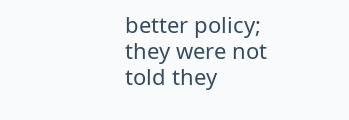better policy; they were not told they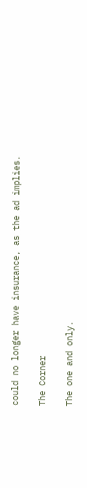could no longer have insurance, as the ad implies.

The Corner

The one and only.